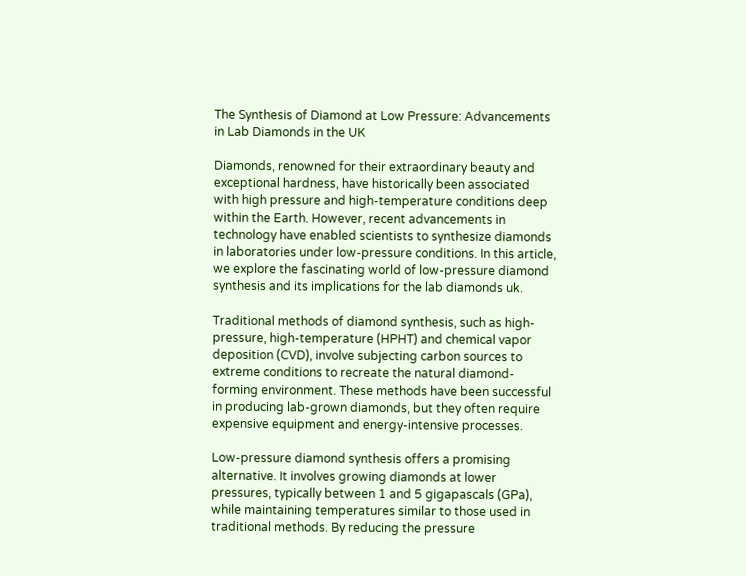The Synthesis of Diamond at Low Pressure: Advancements in Lab Diamonds in the UK

Diamonds, renowned for their extraordinary beauty and exceptional hardness, have historically been associated with high pressure and high-temperature conditions deep within the Earth. However, recent advancements in technology have enabled scientists to synthesize diamonds in laboratories under low-pressure conditions. In this article, we explore the fascinating world of low-pressure diamond synthesis and its implications for the lab diamonds uk.

Traditional methods of diamond synthesis, such as high-pressure, high-temperature (HPHT) and chemical vapor deposition (CVD), involve subjecting carbon sources to extreme conditions to recreate the natural diamond-forming environment. These methods have been successful in producing lab-grown diamonds, but they often require expensive equipment and energy-intensive processes.

Low-pressure diamond synthesis offers a promising alternative. It involves growing diamonds at lower pressures, typically between 1 and 5 gigapascals (GPa), while maintaining temperatures similar to those used in traditional methods. By reducing the pressure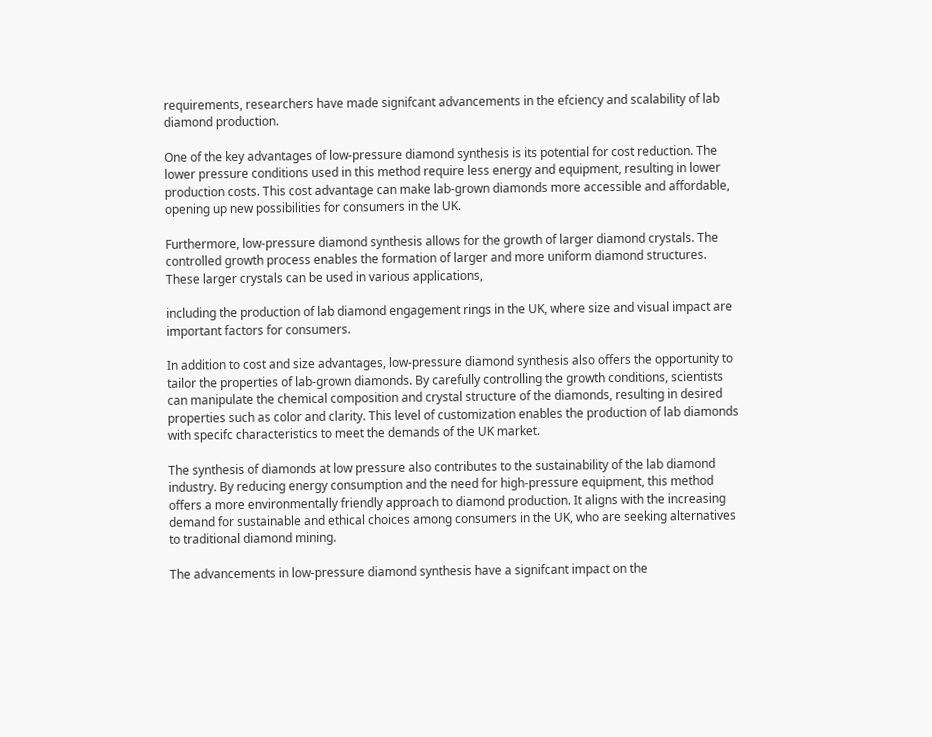requirements, researchers have made signifcant advancements in the efciency and scalability of lab diamond production.

One of the key advantages of low-pressure diamond synthesis is its potential for cost reduction. The lower pressure conditions used in this method require less energy and equipment, resulting in lower production costs. This cost advantage can make lab-grown diamonds more accessible and affordable, opening up new possibilities for consumers in the UK.

Furthermore, low-pressure diamond synthesis allows for the growth of larger diamond crystals. The controlled growth process enables the formation of larger and more uniform diamond structures. These larger crystals can be used in various applications,

including the production of lab diamond engagement rings in the UK, where size and visual impact are important factors for consumers.

In addition to cost and size advantages, low-pressure diamond synthesis also offers the opportunity to tailor the properties of lab-grown diamonds. By carefully controlling the growth conditions, scientists can manipulate the chemical composition and crystal structure of the diamonds, resulting in desired properties such as color and clarity. This level of customization enables the production of lab diamonds with specifc characteristics to meet the demands of the UK market.

The synthesis of diamonds at low pressure also contributes to the sustainability of the lab diamond industry. By reducing energy consumption and the need for high-pressure equipment, this method offers a more environmentally friendly approach to diamond production. It aligns with the increasing demand for sustainable and ethical choices among consumers in the UK, who are seeking alternatives to traditional diamond mining.

The advancements in low-pressure diamond synthesis have a signifcant impact on the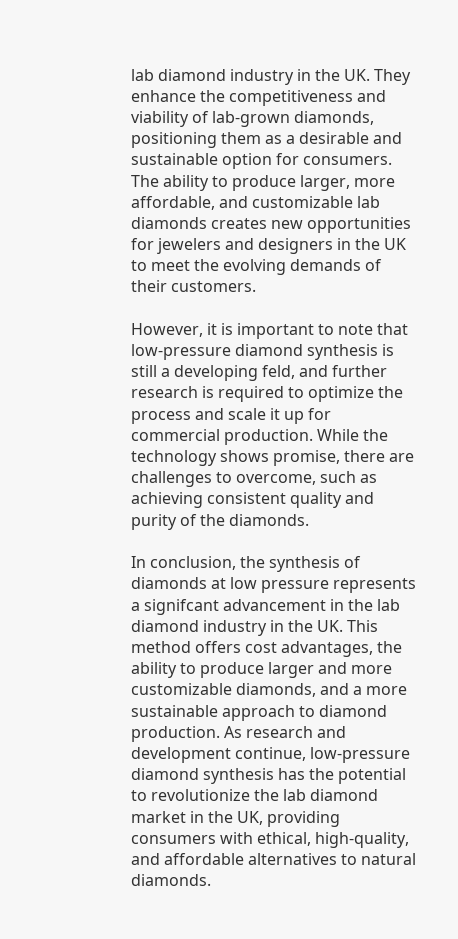lab diamond industry in the UK. They enhance the competitiveness and viability of lab-grown diamonds, positioning them as a desirable and sustainable option for consumers. The ability to produce larger, more affordable, and customizable lab diamonds creates new opportunities for jewelers and designers in the UK to meet the evolving demands of their customers.

However, it is important to note that low-pressure diamond synthesis is still a developing feld, and further research is required to optimize the process and scale it up for commercial production. While the technology shows promise, there are challenges to overcome, such as achieving consistent quality and purity of the diamonds.

In conclusion, the synthesis of diamonds at low pressure represents a signifcant advancement in the lab diamond industry in the UK. This method offers cost advantages, the ability to produce larger and more customizable diamonds, and a more sustainable approach to diamond production. As research and development continue, low-pressure diamond synthesis has the potential to revolutionize the lab diamond market in the UK, providing consumers with ethical, high-quality, and affordable alternatives to natural diamonds.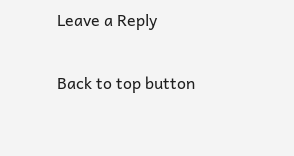Leave a Reply

Back to top button